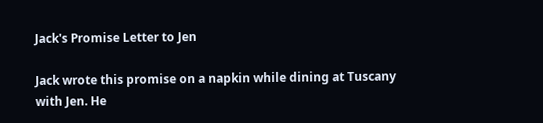Jack's Promise Letter to Jen

Jack wrote this promise on a napkin while dining at Tuscany with Jen. He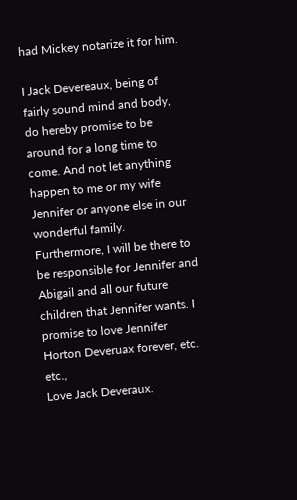had Mickey notarize it for him.

I Jack Devereaux, being of fairly sound mind and body, do hereby promise to be around for a long time to come. And not let anything happen to me or my wife Jennifer or anyone else in our wonderful family. Furthermore, I will be there to be responsible for Jennifer and Abigail and all our future children that Jennifer wants. I promise to love Jennifer Horton Deveruax forever, etc. etc.,
Love Jack Deveraux.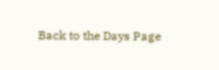Back to the Days Page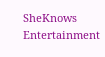SheKnows Entertainment